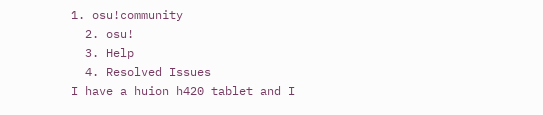1. osu!community
  2. osu!
  3. Help
  4. Resolved Issues
I have a huion h420 tablet and I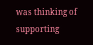was thinking of supporting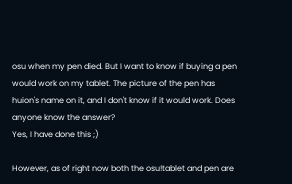osu when my pen died. But I want to know if buying a pen would work on my tablet. The picture of the pen has huion's name on it, and I don't know if it would work. Does anyone know the answer?
Yes, I have done this ;)

However, as of right now both the osu!tablet and pen are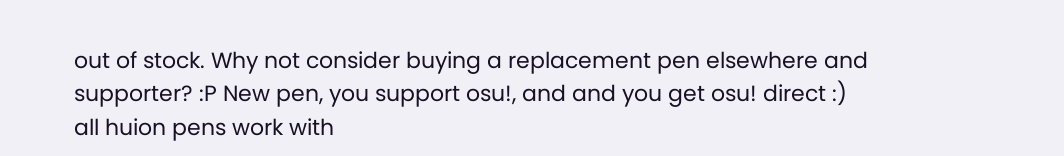out of stock. Why not consider buying a replacement pen elsewhere and supporter? :P New pen, you support osu!, and and you get osu! direct :)
all huion pens work with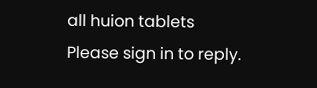all huion tablets
Please sign in to reply.